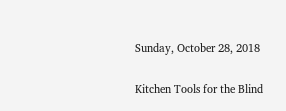Sunday, October 28, 2018

Kitchen Tools for the Blind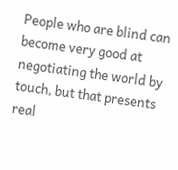People who are blind can become very good at negotiating the world by touch, but that presents real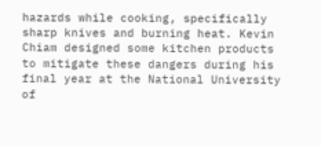hazards while cooking, specifically sharp knives and burning heat. Kevin Chiam designed some kitchen products to mitigate these dangers during his final year at the National University of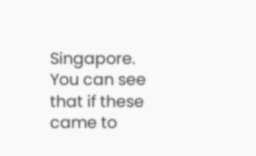Singapore. You can see that if these came to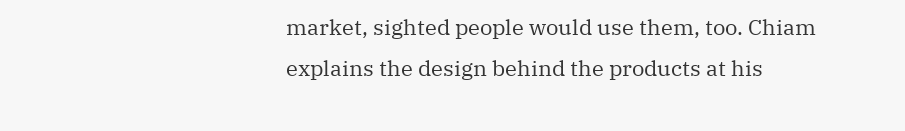market, sighted people would use them, too. Chiam explains the design behind the products at his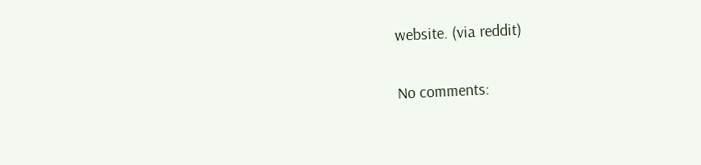website. (via reddit)

No comments: